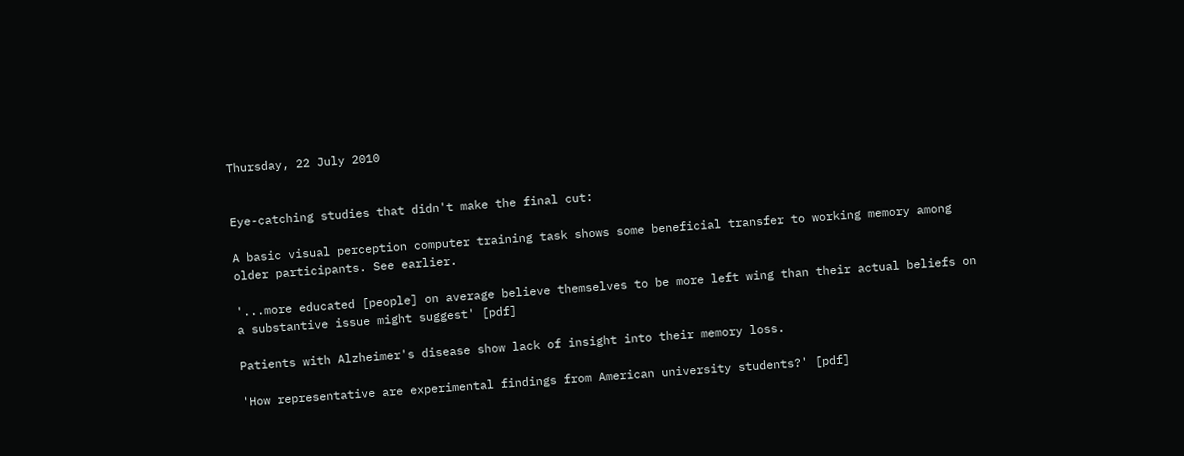Thursday, 22 July 2010


Eye-catching studies that didn't make the final cut:

A basic visual perception computer training task shows some beneficial transfer to working memory among older participants. See earlier.

'...more educated [people] on average believe themselves to be more left wing than their actual beliefs on a substantive issue might suggest' [pdf]

Patients with Alzheimer's disease show lack of insight into their memory loss.

'How representative are experimental findings from American university students?' [pdf]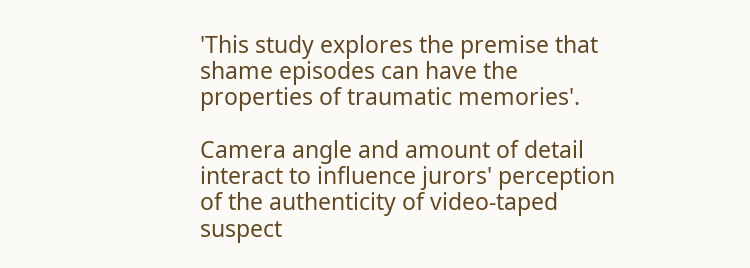'This study explores the premise that shame episodes can have the properties of traumatic memories'.

Camera angle and amount of detail interact to influence jurors' perception of the authenticity of video-taped suspect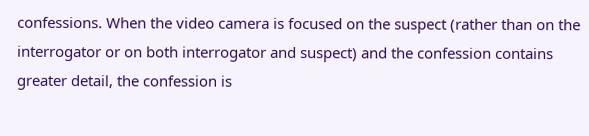confessions. When the video camera is focused on the suspect (rather than on the interrogator or on both interrogator and suspect) and the confession contains greater detail, the confession is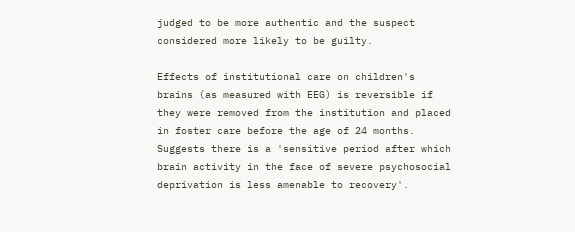judged to be more authentic and the suspect considered more likely to be guilty.

Effects of institutional care on children's brains (as measured with EEG) is reversible if they were removed from the institution and placed in foster care before the age of 24 months. Suggests there is a 'sensitive period after which brain activity in the face of severe psychosocial deprivation is less amenable to recovery'.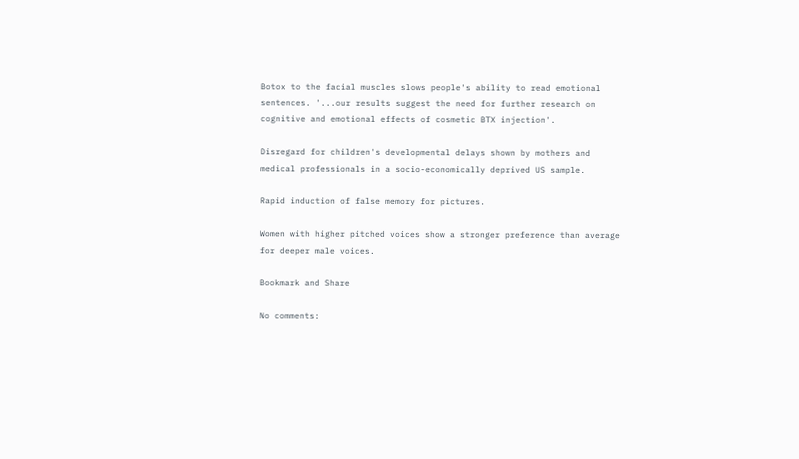Botox to the facial muscles slows people's ability to read emotional sentences. '...our results suggest the need for further research on cognitive and emotional effects of cosmetic BTX injection'.

Disregard for children's developmental delays shown by mothers and medical professionals in a socio-economically deprived US sample.

Rapid induction of false memory for pictures.

Women with higher pitched voices show a stronger preference than average for deeper male voices.

Bookmark and Share

No comments: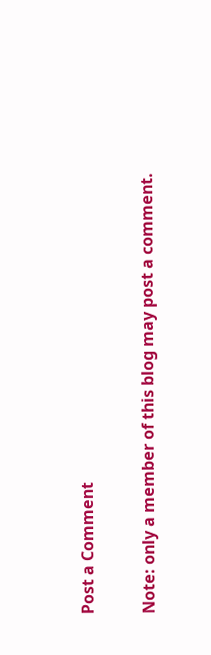Post a Comment

Note: only a member of this blog may post a comment.